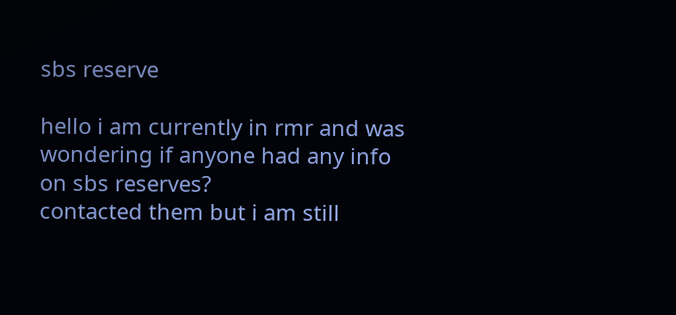sbs reserve

hello i am currently in rmr and was wondering if anyone had any info on sbs reserves?
contacted them but i am still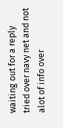waiting out for a reply
tried over navy net and not alot of info over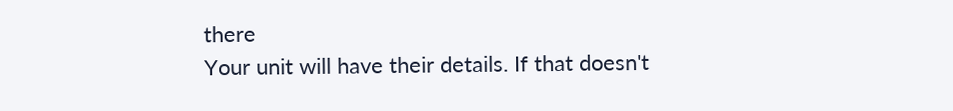there
Your unit will have their details. If that doesn't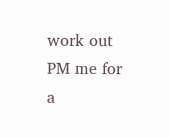work out PM me for a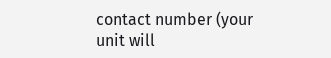contact number (your unit will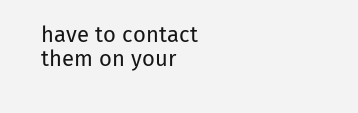have to contact them on your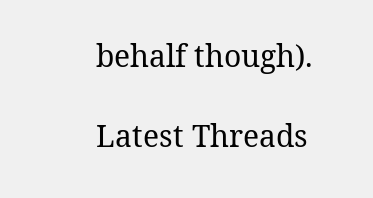behalf though).

Latest Threads